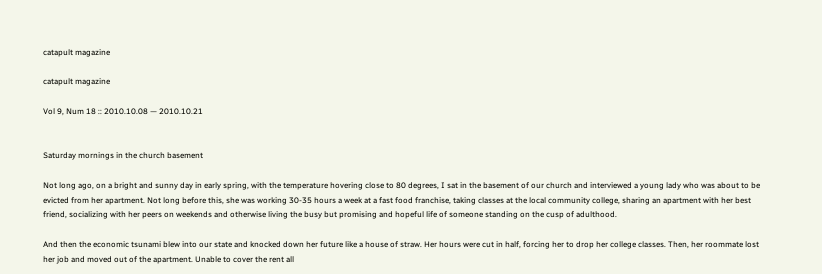catapult magazine

catapult magazine

Vol 9, Num 18 :: 2010.10.08 — 2010.10.21


Saturday mornings in the church basement

Not long ago, on a bright and sunny day in early spring, with the temperature hovering close to 80 degrees, I sat in the basement of our church and interviewed a young lady who was about to be evicted from her apartment. Not long before this, she was working 30-35 hours a week at a fast food franchise, taking classes at the local community college, sharing an apartment with her best friend, socializing with her peers on weekends and otherwise living the busy but promising and hopeful life of someone standing on the cusp of adulthood.

And then the economic tsunami blew into our state and knocked down her future like a house of straw. Her hours were cut in half, forcing her to drop her college classes. Then, her roommate lost her job and moved out of the apartment. Unable to cover the rent all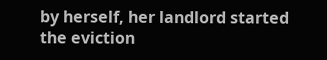by herself, her landlord started the eviction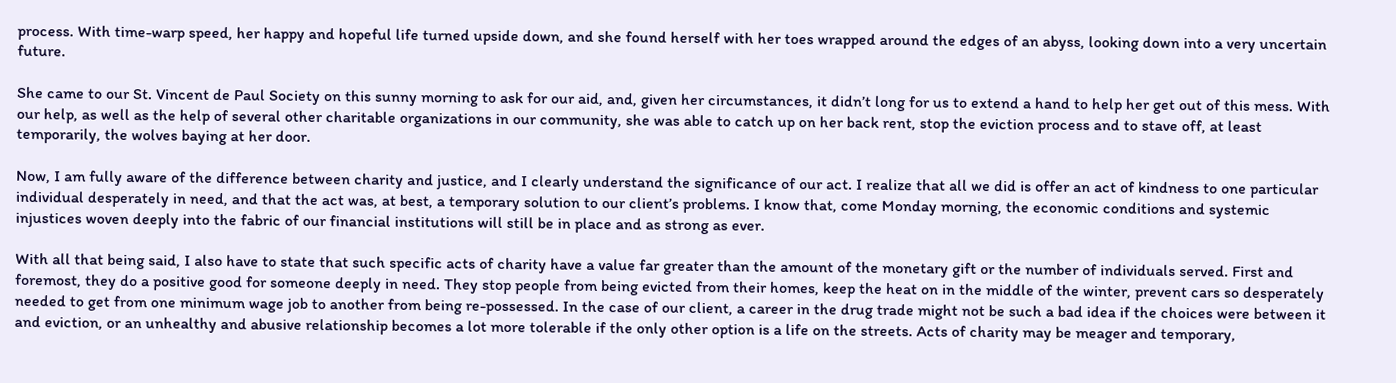process. With time-warp speed, her happy and hopeful life turned upside down, and she found herself with her toes wrapped around the edges of an abyss, looking down into a very uncertain future.

She came to our St. Vincent de Paul Society on this sunny morning to ask for our aid, and, given her circumstances, it didn’t long for us to extend a hand to help her get out of this mess. With our help, as well as the help of several other charitable organizations in our community, she was able to catch up on her back rent, stop the eviction process and to stave off, at least temporarily, the wolves baying at her door.

Now, I am fully aware of the difference between charity and justice, and I clearly understand the significance of our act. I realize that all we did is offer an act of kindness to one particular individual desperately in need, and that the act was, at best, a temporary solution to our client’s problems. I know that, come Monday morning, the economic conditions and systemic injustices woven deeply into the fabric of our financial institutions will still be in place and as strong as ever.

With all that being said, I also have to state that such specific acts of charity have a value far greater than the amount of the monetary gift or the number of individuals served. First and foremost, they do a positive good for someone deeply in need. They stop people from being evicted from their homes, keep the heat on in the middle of the winter, prevent cars so desperately needed to get from one minimum wage job to another from being re-possessed. In the case of our client, a career in the drug trade might not be such a bad idea if the choices were between it and eviction, or an unhealthy and abusive relationship becomes a lot more tolerable if the only other option is a life on the streets. Acts of charity may be meager and temporary,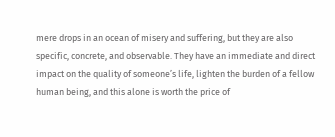mere drops in an ocean of misery and suffering, but they are also specific, concrete, and observable. They have an immediate and direct impact on the quality of someone’s life, lighten the burden of a fellow human being, and this alone is worth the price of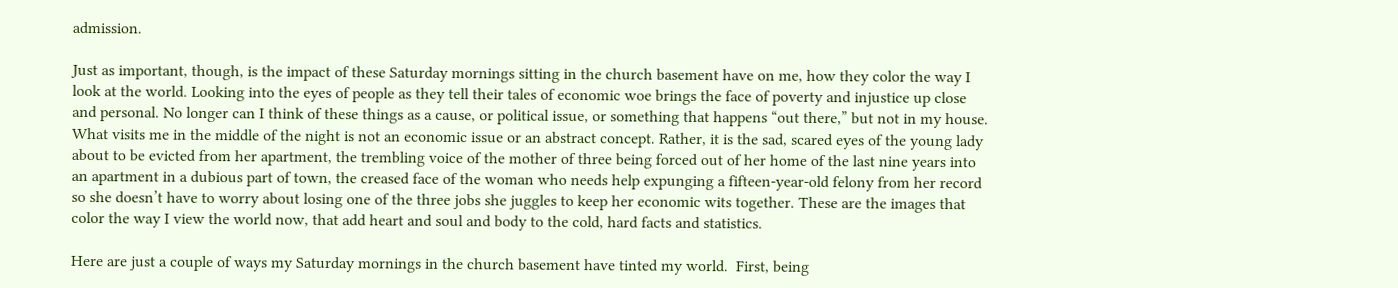admission.

Just as important, though, is the impact of these Saturday mornings sitting in the church basement have on me, how they color the way I look at the world. Looking into the eyes of people as they tell their tales of economic woe brings the face of poverty and injustice up close and personal. No longer can I think of these things as a cause, or political issue, or something that happens “out there,” but not in my house. What visits me in the middle of the night is not an economic issue or an abstract concept. Rather, it is the sad, scared eyes of the young lady about to be evicted from her apartment, the trembling voice of the mother of three being forced out of her home of the last nine years into an apartment in a dubious part of town, the creased face of the woman who needs help expunging a fifteen-year-old felony from her record so she doesn’t have to worry about losing one of the three jobs she juggles to keep her economic wits together. These are the images that color the way I view the world now, that add heart and soul and body to the cold, hard facts and statistics.

Here are just a couple of ways my Saturday mornings in the church basement have tinted my world.  First, being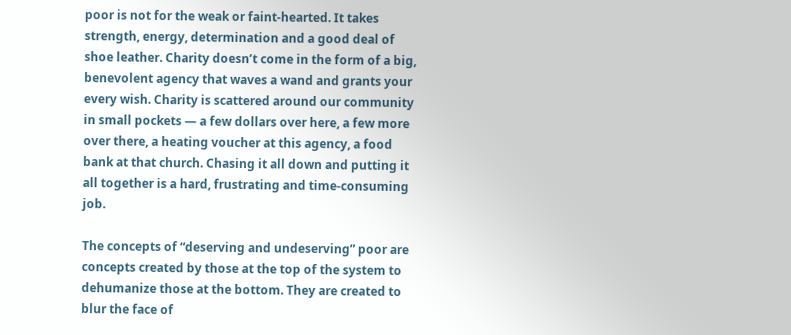poor is not for the weak or faint-hearted. It takes strength, energy, determination and a good deal of shoe leather. Charity doesn’t come in the form of a big, benevolent agency that waves a wand and grants your every wish. Charity is scattered around our community in small pockets — a few dollars over here, a few more over there, a heating voucher at this agency, a food bank at that church. Chasing it all down and putting it all together is a hard, frustrating and time-consuming job.

The concepts of “deserving and undeserving” poor are concepts created by those at the top of the system to dehumanize those at the bottom. They are created to blur the face of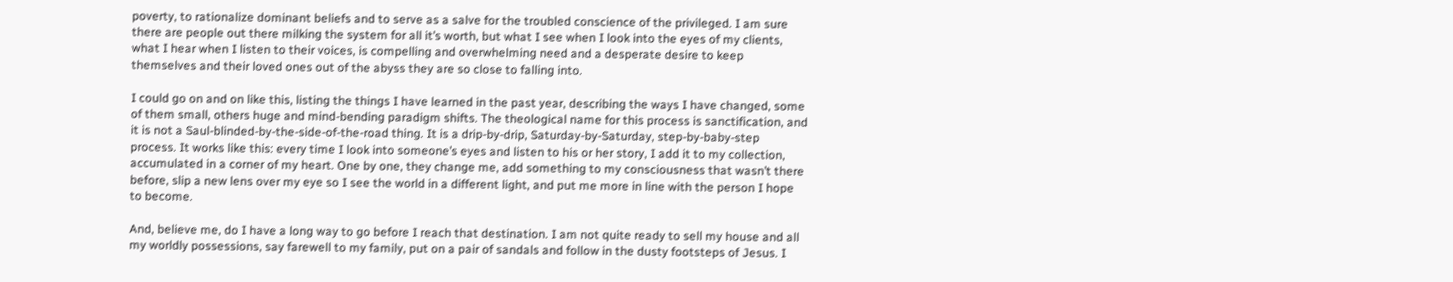poverty, to rationalize dominant beliefs and to serve as a salve for the troubled conscience of the privileged. I am sure there are people out there milking the system for all it’s worth, but what I see when I look into the eyes of my clients, what I hear when I listen to their voices, is compelling and overwhelming need and a desperate desire to keep themselves and their loved ones out of the abyss they are so close to falling into.

I could go on and on like this, listing the things I have learned in the past year, describing the ways I have changed, some of them small, others huge and mind-bending paradigm shifts. The theological name for this process is sanctification, and it is not a Saul-blinded-by-the-side-of-the-road thing. It is a drip-by-drip, Saturday-by-Saturday, step-by-baby-step process. It works like this: every time I look into someone’s eyes and listen to his or her story, I add it to my collection, accumulated in a corner of my heart. One by one, they change me, add something to my consciousness that wasn’t there before, slip a new lens over my eye so I see the world in a different light, and put me more in line with the person I hope to become.

And, believe me, do I have a long way to go before I reach that destination. I am not quite ready to sell my house and all my worldly possessions, say farewell to my family, put on a pair of sandals and follow in the dusty footsteps of Jesus. I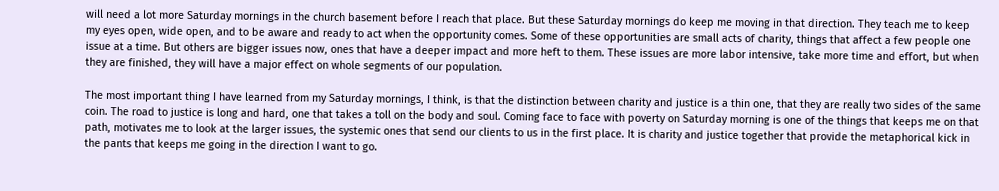will need a lot more Saturday mornings in the church basement before I reach that place. But these Saturday mornings do keep me moving in that direction. They teach me to keep my eyes open, wide open, and to be aware and ready to act when the opportunity comes. Some of these opportunities are small acts of charity, things that affect a few people one issue at a time. But others are bigger issues now, ones that have a deeper impact and more heft to them. These issues are more labor intensive, take more time and effort, but when they are finished, they will have a major effect on whole segments of our population.

The most important thing I have learned from my Saturday mornings, I think, is that the distinction between charity and justice is a thin one, that they are really two sides of the same coin. The road to justice is long and hard, one that takes a toll on the body and soul. Coming face to face with poverty on Saturday morning is one of the things that keeps me on that path, motivates me to look at the larger issues, the systemic ones that send our clients to us in the first place. It is charity and justice together that provide the metaphorical kick in the pants that keeps me going in the direction I want to go.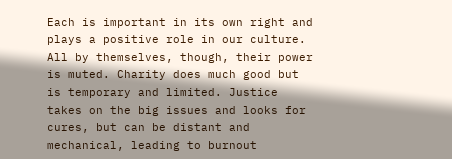Each is important in its own right and plays a positive role in our culture. All by themselves, though, their power is muted. Charity does much good but is temporary and limited. Justice takes on the big issues and looks for cures, but can be distant and mechanical, leading to burnout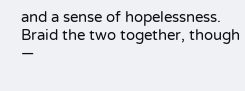and a sense of hopelessness. Braid the two together, though —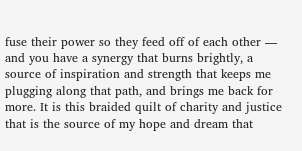fuse their power so they feed off of each other — and you have a synergy that burns brightly, a source of inspiration and strength that keeps me plugging along that path, and brings me back for more. It is this braided quilt of charity and justice that is the source of my hope and dream that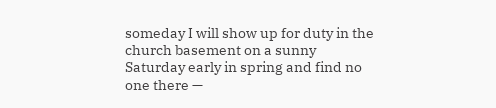someday I will show up for duty in the church basement on a sunny Saturday early in spring and find no one there —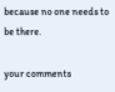because no one needs to be there.

your comments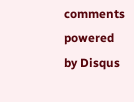comments powered by Disqus